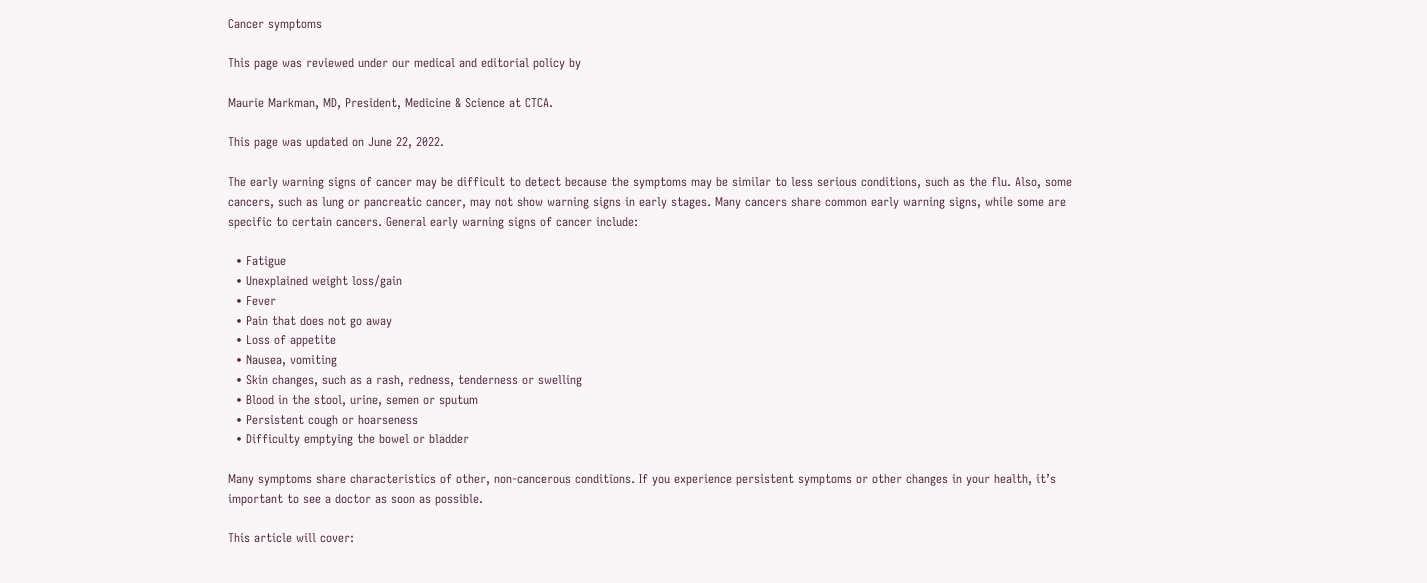Cancer symptoms

This page was reviewed under our medical and editorial policy by

Maurie Markman, MD, President, Medicine & Science at CTCA.

This page was updated on June 22, 2022.

The early warning signs of cancer may be difficult to detect because the symptoms may be similar to less serious conditions, such as the flu. Also, some cancers, such as lung or pancreatic cancer, may not show warning signs in early stages. Many cancers share common early warning signs, while some are specific to certain cancers. General early warning signs of cancer include:

  • Fatigue
  • Unexplained weight loss/gain
  • Fever
  • Pain that does not go away
  • Loss of appetite
  • Nausea, vomiting
  • Skin changes, such as a rash, redness, tenderness or swelling
  • Blood in the stool, urine, semen or sputum
  • Persistent cough or hoarseness
  • Difficulty emptying the bowel or bladder

Many symptoms share characteristics of other, non-cancerous conditions. If you experience persistent symptoms or other changes in your health, it’s important to see a doctor as soon as possible.

This article will cover: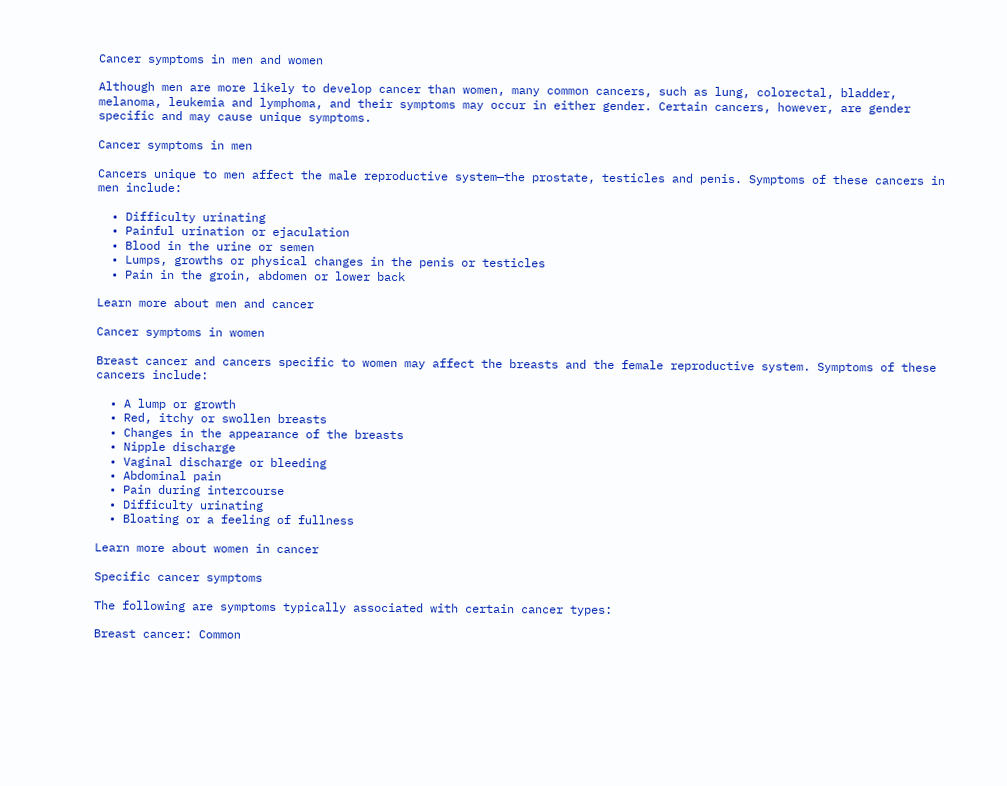Cancer symptoms in men and women

Although men are more likely to develop cancer than women, many common cancers, such as lung, colorectal, bladder, melanoma, leukemia and lymphoma, and their symptoms may occur in either gender. Certain cancers, however, are gender specific and may cause unique symptoms.

Cancer symptoms in men

Cancers unique to men affect the male reproductive system—the prostate, testicles and penis. Symptoms of these cancers in men include:

  • Difficulty urinating
  • Painful urination or ejaculation
  • Blood in the urine or semen
  • Lumps, growths or physical changes in the penis or testicles
  • Pain in the groin, abdomen or lower back

Learn more about men and cancer

Cancer symptoms in women

Breast cancer and cancers specific to women may affect the breasts and the female reproductive system. Symptoms of these cancers include:

  • A lump or growth
  • Red, itchy or swollen breasts
  • Changes in the appearance of the breasts
  • Nipple discharge
  • Vaginal discharge or bleeding
  • Abdominal pain
  • Pain during intercourse
  • Difficulty urinating
  • Bloating or a feeling of fullness

Learn more about women in cancer

Specific cancer symptoms

The following are symptoms typically associated with certain cancer types:

Breast cancer: Common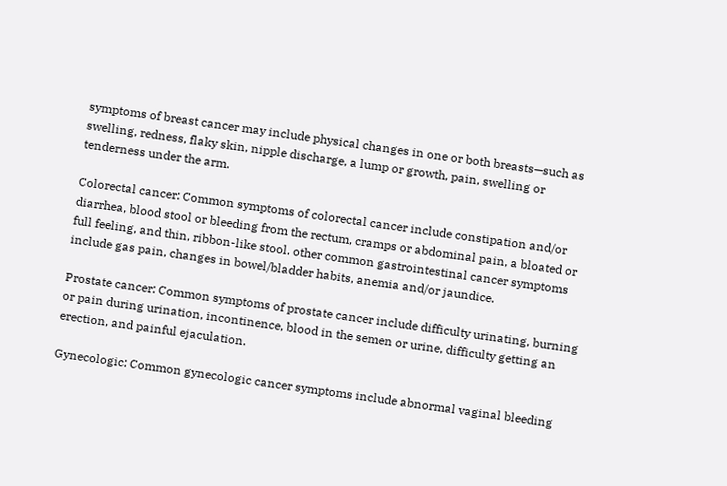symptoms of breast cancer may include physical changes in one or both breasts—such as swelling, redness, flaky skin, nipple discharge, a lump or growth, pain, swelling or tenderness under the arm.

Colorectal cancer: Common symptoms of colorectal cancer include constipation and/or diarrhea, blood stool or bleeding from the rectum, cramps or abdominal pain, a bloated or full feeling, and thin, ribbon-like stool. other common gastrointestinal cancer symptoms include gas pain, changes in bowel/bladder habits, anemia and/or jaundice.

Prostate cancer: Common symptoms of prostate cancer include difficulty urinating, burning or pain during urination, incontinence, blood in the semen or urine, difficulty getting an erection, and painful ejaculation.

Gynecologic: Common gynecologic cancer symptoms include abnormal vaginal bleeding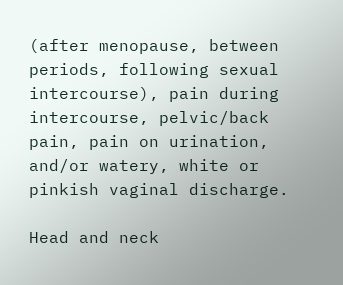(after menopause, between periods, following sexual intercourse), pain during intercourse, pelvic/back pain, pain on urination, and/or watery, white or pinkish vaginal discharge.

Head and neck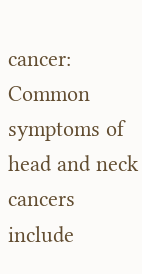cancer: Common symptoms of head and neck cancers include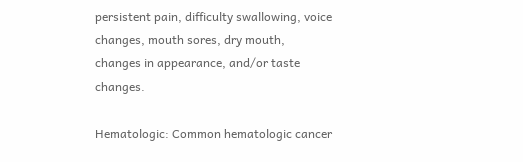persistent pain, difficulty swallowing, voice changes, mouth sores, dry mouth, changes in appearance, and/or taste changes.

Hematologic: Common hematologic cancer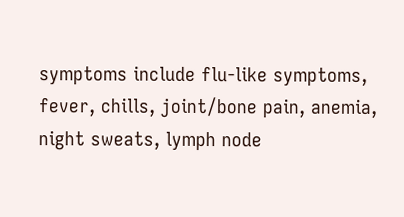symptoms include flu-like symptoms, fever, chills, joint/bone pain, anemia, night sweats, lymph node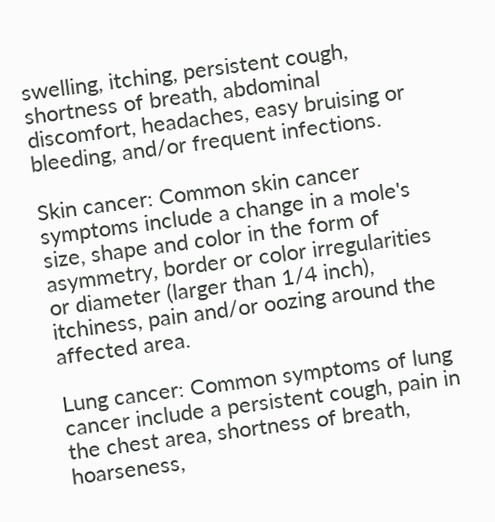swelling, itching, persistent cough, shortness of breath, abdominal discomfort, headaches, easy bruising or bleeding, and/or frequent infections.

Skin cancer: Common skin cancer symptoms include a change in a mole's size, shape and color in the form of asymmetry, border or color irregularities or diameter (larger than 1/4 inch), itchiness, pain and/or oozing around the affected area.

Lung cancer: Common symptoms of lung cancer include a persistent cough, pain in the chest area, shortness of breath, hoarseness,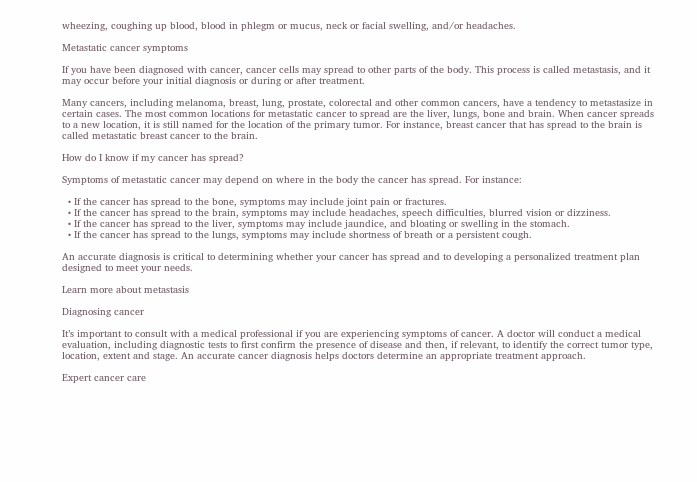wheezing, coughing up blood, blood in phlegm or mucus, neck or facial swelling, and/or headaches.

Metastatic cancer symptoms

If you have been diagnosed with cancer, cancer cells may spread to other parts of the body. This process is called metastasis, and it may occur before your initial diagnosis or during or after treatment.

Many cancers, including melanoma, breast, lung, prostate, colorectal and other common cancers, have a tendency to metastasize in certain cases. The most common locations for metastatic cancer to spread are the liver, lungs, bone and brain. When cancer spreads to a new location, it is still named for the location of the primary tumor. For instance, breast cancer that has spread to the brain is called metastatic breast cancer to the brain.

How do I know if my cancer has spread?

Symptoms of metastatic cancer may depend on where in the body the cancer has spread. For instance:

  • If the cancer has spread to the bone, symptoms may include joint pain or fractures.
  • If the cancer has spread to the brain, symptoms may include headaches, speech difficulties, blurred vision or dizziness.
  • If the cancer has spread to the liver, symptoms may include jaundice, and bloating or swelling in the stomach.
  • If the cancer has spread to the lungs, symptoms may include shortness of breath or a persistent cough.

An accurate diagnosis is critical to determining whether your cancer has spread and to developing a personalized treatment plan designed to meet your needs.

Learn more about metastasis

Diagnosing cancer

It’s important to consult with a medical professional if you are experiencing symptoms of cancer. A doctor will conduct a medical evaluation, including diagnostic tests to first confirm the presence of disease and then, if relevant, to identify the correct tumor type, location, extent and stage. An accurate cancer diagnosis helps doctors determine an appropriate treatment approach.

Expert cancer care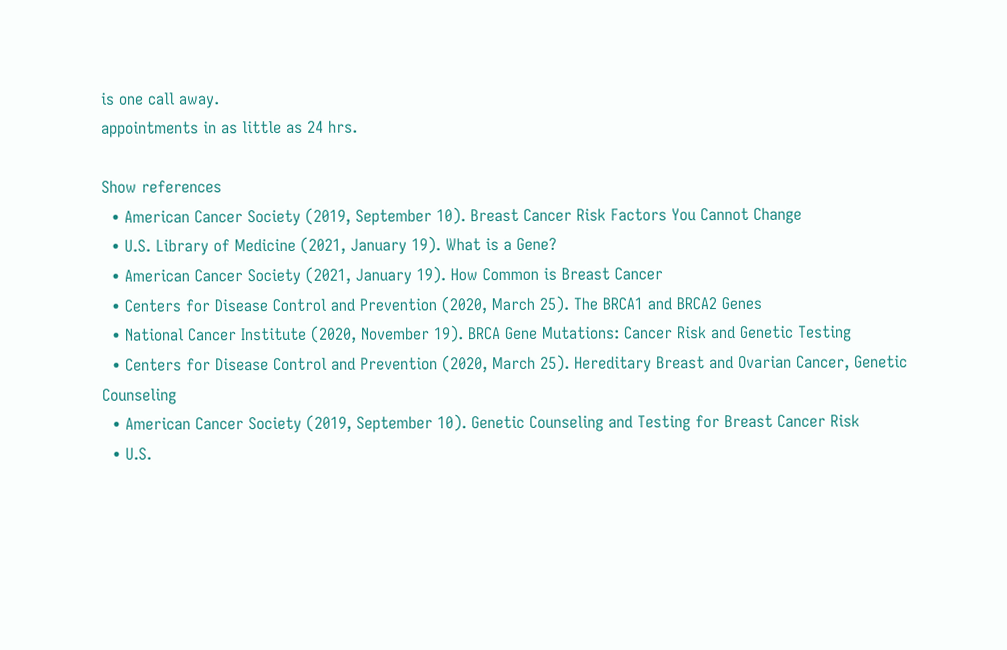is one call away.
appointments in as little as 24 hrs.

Show references
  • American Cancer Society (2019, September 10). Breast Cancer Risk Factors You Cannot Change
  • U.S. Library of Medicine (2021, January 19). What is a Gene?
  • American Cancer Society (2021, January 19). How Common is Breast Cancer
  • Centers for Disease Control and Prevention (2020, March 25). The BRCA1 and BRCA2 Genes
  • National Cancer Institute (2020, November 19). BRCA Gene Mutations: Cancer Risk and Genetic Testing
  • Centers for Disease Control and Prevention (2020, March 25). Hereditary Breast and Ovarian Cancer, Genetic Counseling
  • American Cancer Society (2019, September 10). Genetic Counseling and Testing for Breast Cancer Risk
  • U.S.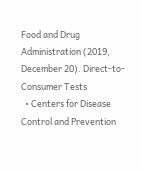Food and Drug Administration (2019, December 20). Direct-to-Consumer Tests
  • Centers for Disease Control and Prevention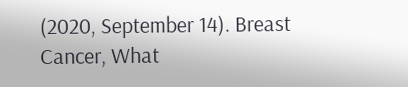(2020, September 14). Breast Cancer, What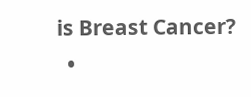is Breast Cancer?
  •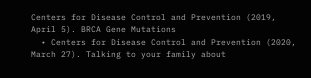Centers for Disease Control and Prevention (2019, April 5). BRCA Gene Mutations
  • Centers for Disease Control and Prevention (2020, March 27). Talking to your family about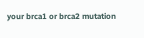your brca1 or brca2 mutation